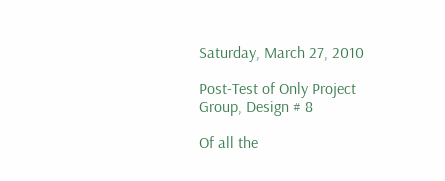Saturday, March 27, 2010

Post-Test of Only Project Group, Design # 8

Of all the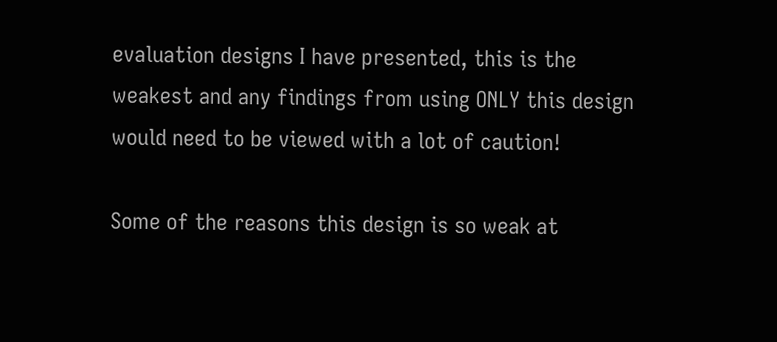evaluation designs I have presented, this is the weakest and any findings from using ONLY this design would need to be viewed with a lot of caution!

Some of the reasons this design is so weak at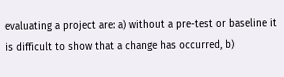evaluating a project are: a) without a pre-test or baseline it is difficult to show that a change has occurred, b)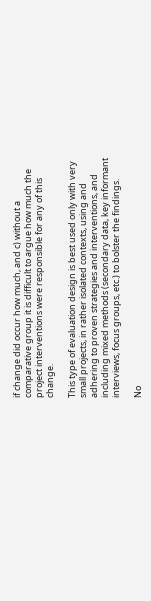if change did occur how much, and c) without a comparative group it is difficult to argue how much the project interventions were responsible for any of this change.

This type of evaluation design is best used only with very small projects, in rather isolated contexts, using and adhering to proven strategies and interventions, and including mixed methods (secondary data, key informant interviews, focus groups, etc.) to bolster the findings.

No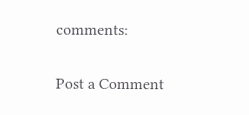comments:

Post a Comment